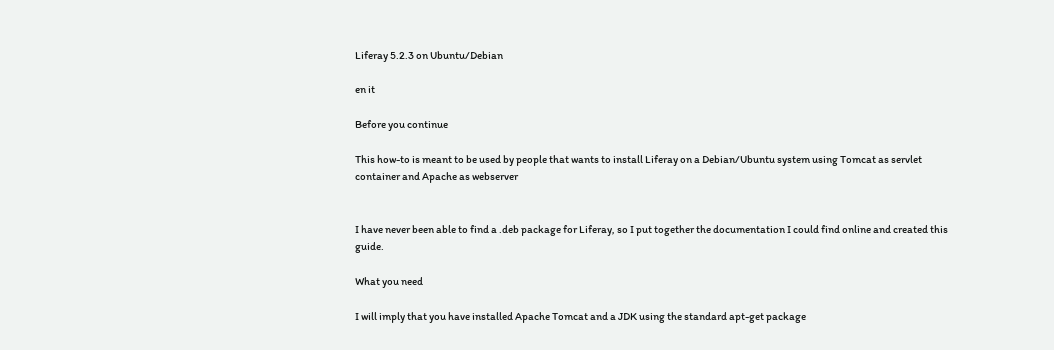Liferay 5.2.3 on Ubuntu/Debian

en it

Before you continue

This how-to is meant to be used by people that wants to install Liferay on a Debian/Ubuntu system using Tomcat as servlet container and Apache as webserver


I have never been able to find a .deb package for Liferay, so I put together the documentation I could find online and created this guide.

What you need

I will imply that you have installed Apache Tomcat and a JDK using the standard apt-get package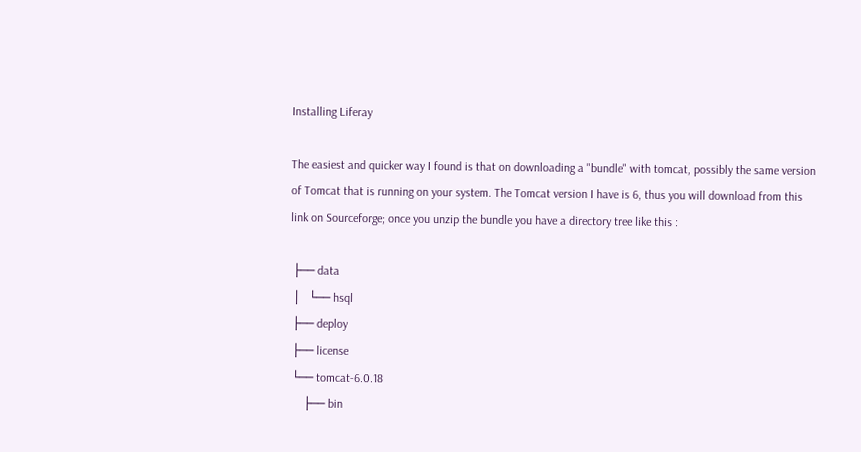Installing Liferay

The easiest and quicker way I found is that on downloading a "bundle" with tomcat, possibly the same version of Tomcat that is running on your system. The Tomcat version I have is 6, thus you will download from this link on Sourceforge; once you unzip the bundle you have a directory tree like this :

 ├── data
 │   └── hsql
 ├── deploy
 ├── license
 └── tomcat-6.0.18
     ├── bin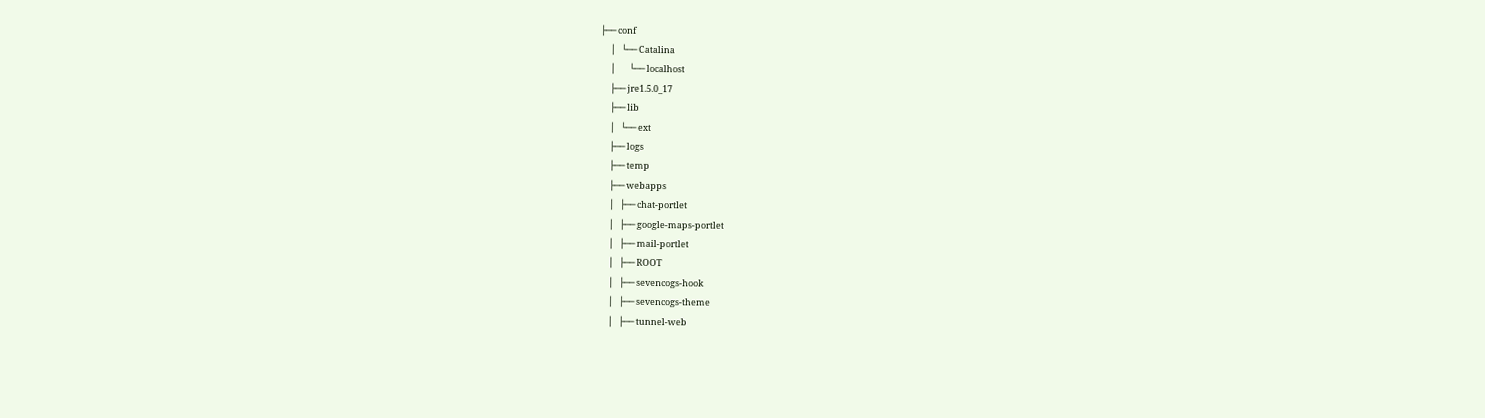├── conf
     │   └── Catalina
     │       └── localhost
     ├── jre1.5.0_17
     ├── lib
     │   └── ext
     ├── logs
     ├── temp
     ├── webapps
     │   ├── chat-portlet
     │   ├── google-maps-portlet
     │   ├── mail-portlet
     │   ├── ROOT
     │   ├── sevencogs-hook
     │   ├── sevencogs-theme
     │   ├── tunnel-web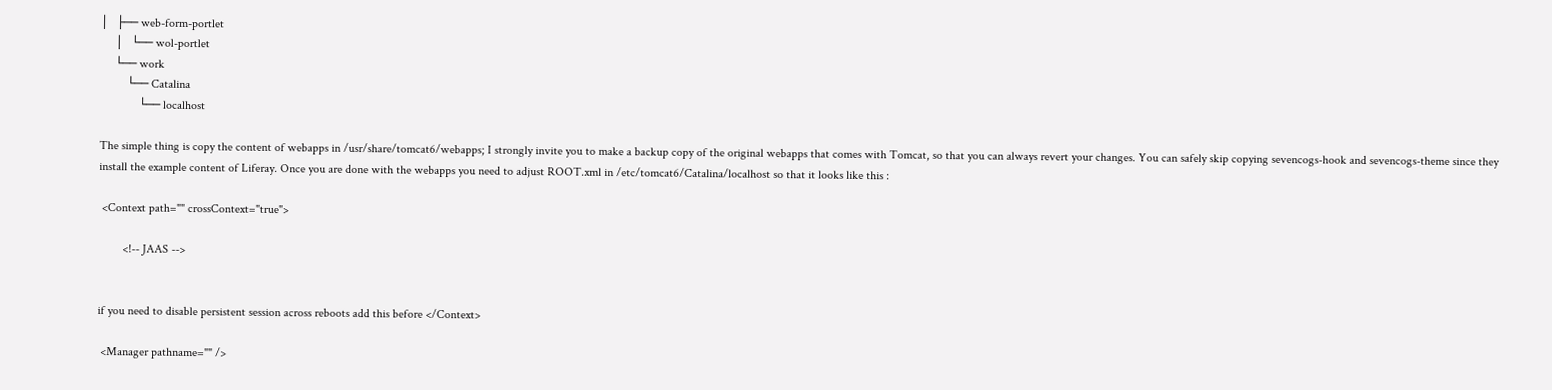│   ├── web-form-portlet
     │   └── wol-portlet
     └── work
         └── Catalina
             └── localhost

The simple thing is copy the content of webapps in /usr/share/tomcat6/webapps; I strongly invite you to make a backup copy of the original webapps that comes with Tomcat, so that you can always revert your changes. You can safely skip copying sevencogs-hook and sevencogs-theme since they install the example content of Liferay. Once you are done with the webapps you need to adjust ROOT.xml in /etc/tomcat6/Catalina/localhost so that it looks like this :

 <Context path="" crossContext="true">

        <!-- JAAS -->


if you need to disable persistent session across reboots add this before </Context>

 <Manager pathname="" />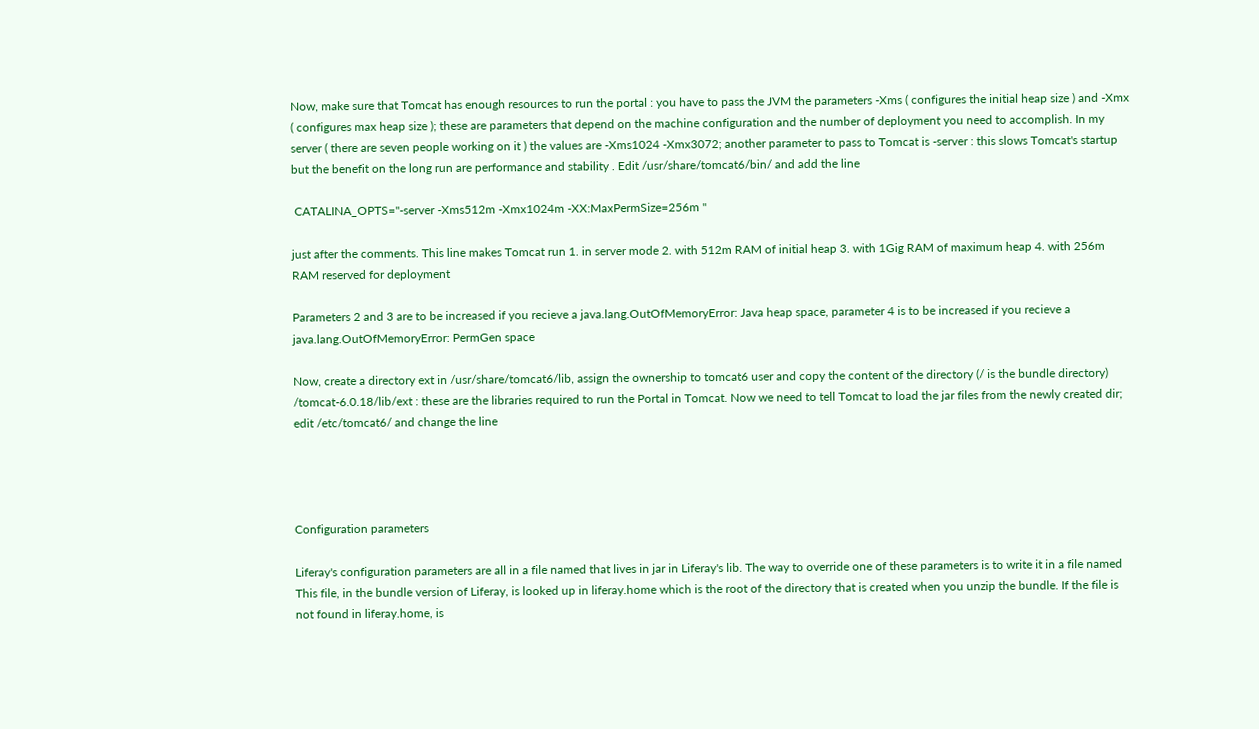Now, make sure that Tomcat has enough resources to run the portal : you have to pass the JVM the parameters -Xms ( configures the initial heap size ) and -Xmx ( configures max heap size ); these are parameters that depend on the machine configuration and the number of deployment you need to accomplish. In my server ( there are seven people working on it ) the values are -Xms1024 -Xmx3072; another parameter to pass to Tomcat is -server : this slows Tomcat's startup but the benefit on the long run are performance and stability . Edit /usr/share/tomcat6/bin/ and add the line

 CATALINA_OPTS="-server -Xms512m -Xmx1024m -XX:MaxPermSize=256m "

just after the comments. This line makes Tomcat run 1. in server mode 2. with 512m RAM of initial heap 3. with 1Gig RAM of maximum heap 4. with 256m RAM reserved for deployment

Parameters 2 and 3 are to be increased if you recieve a java.lang.OutOfMemoryError: Java heap space, parameter 4 is to be increased if you recieve a java.lang.OutOfMemoryError: PermGen space

Now, create a directory ext in /usr/share/tomcat6/lib, assign the ownership to tomcat6 user and copy the content of the directory (/ is the bundle directory) /tomcat-6.0.18/lib/ext : these are the libraries required to run the Portal in Tomcat. Now we need to tell Tomcat to load the jar files from the newly created dir; edit /etc/tomcat6/ and change the line




Configuration parameters

Liferay's configuration parameters are all in a file named that lives in jar in Liferay's lib. The way to override one of these parameters is to write it in a file named This file, in the bundle version of Liferay, is looked up in liferay.home which is the root of the directory that is created when you unzip the bundle. If the file is not found in liferay.home, is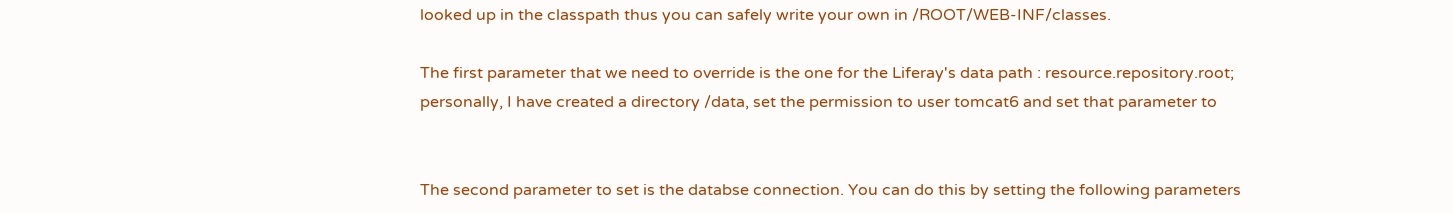looked up in the classpath thus you can safely write your own in /ROOT/WEB-INF/classes.

The first parameter that we need to override is the one for the Liferay's data path : resource.repository.root; personally, I have created a directory /data, set the permission to user tomcat6 and set that parameter to


The second parameter to set is the databse connection. You can do this by setting the following parameters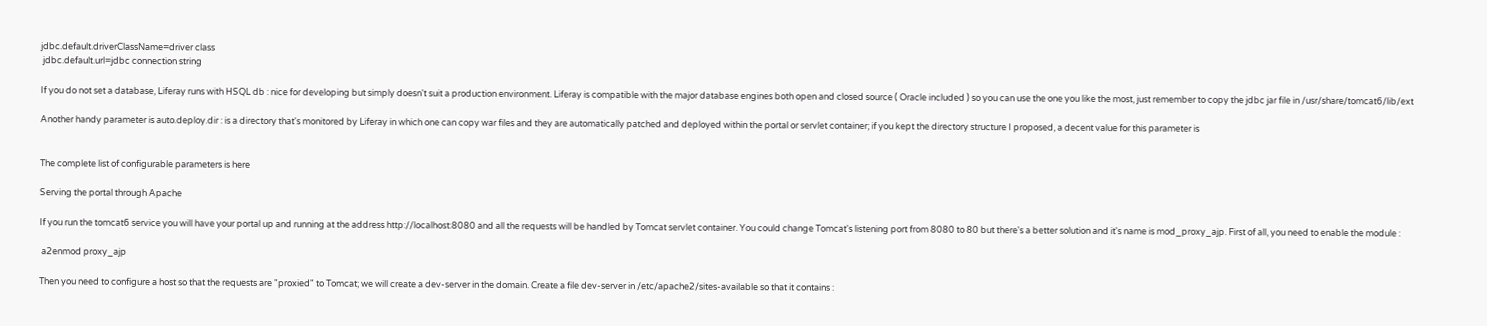jdbc.default.driverClassName=driver class
 jdbc.default.url=jdbc connection string

If you do not set a database, Liferay runs with HSQL db : nice for developing but simply doesn't suit a production environment. Liferay is compatible with the major database engines both open and closed source ( Oracle included ) so you can use the one you like the most, just remember to copy the jdbc jar file in /usr/share/tomcat6/lib/ext

Another handy parameter is auto.deploy.dir : is a directory that's monitored by Liferay in which one can copy war files and they are automatically patched and deployed within the portal or servlet container; if you kept the directory structure I proposed, a decent value for this parameter is


The complete list of configurable parameters is here

Serving the portal through Apache

If you run the tomcat6 service you will have your portal up and running at the address http://localhost:8080 and all the requests will be handled by Tomcat servlet container. You could change Tomcat's listening port from 8080 to 80 but there's a better solution and it's name is mod_proxy_ajp. First of all, you need to enable the module :

 a2enmod proxy_ajp

Then you need to configure a host so that the requests are "proxied" to Tomcat; we will create a dev-server in the domain. Create a file dev-server in /etc/apache2/sites-available so that it contains :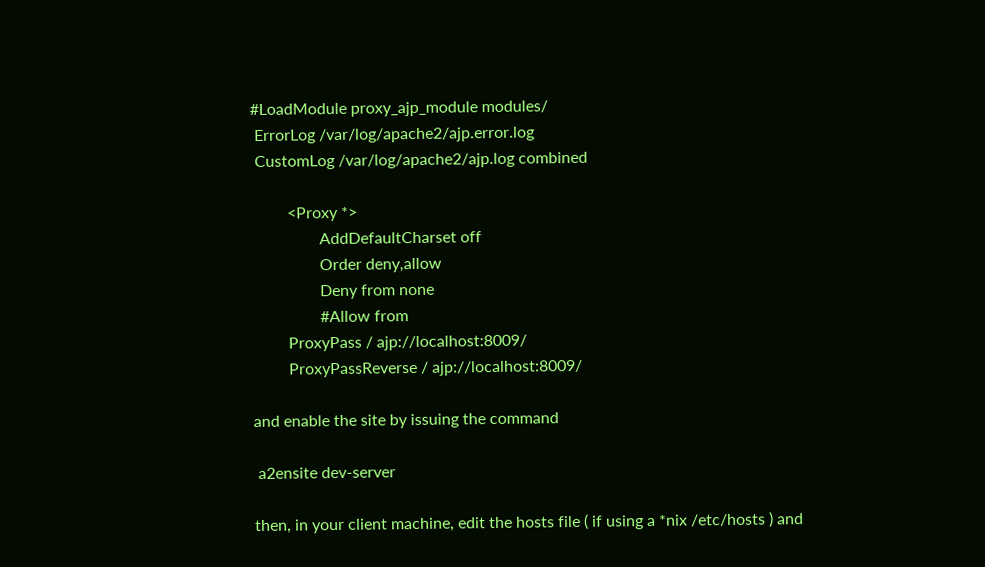#LoadModule proxy_ajp_module modules/
 ErrorLog /var/log/apache2/ajp.error.log
 CustomLog /var/log/apache2/ajp.log combined

         <Proxy *>
                 AddDefaultCharset off
                 Order deny,allow
                 Deny from none
                 #Allow from
         ProxyPass / ajp://localhost:8009/
         ProxyPassReverse / ajp://localhost:8009/

and enable the site by issuing the command

 a2ensite dev-server

then, in your client machine, edit the hosts file ( if using a *nix /etc/hosts ) and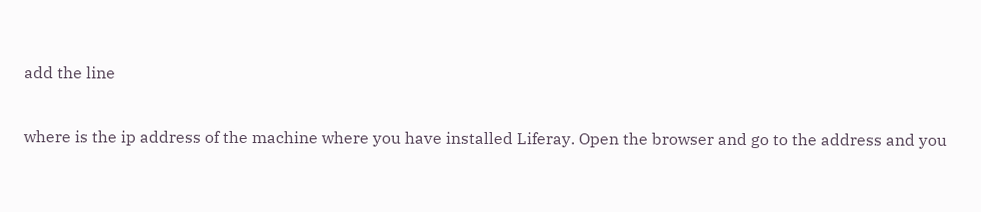add the line

where is the ip address of the machine where you have installed Liferay. Open the browser and go to the address and you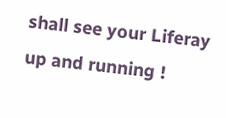shall see your Liferay up and running !